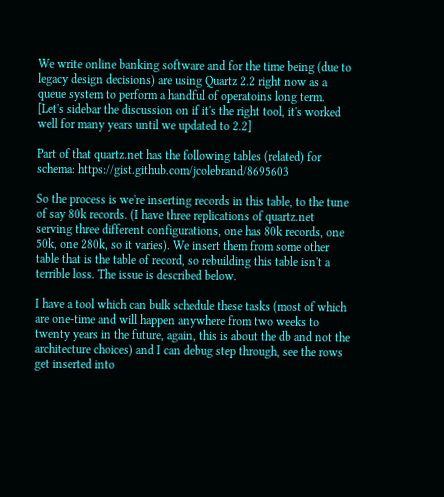We write online banking software and for the time being (due to legacy design decisions) are using Quartz 2.2 right now as a queue system to perform a handful of operatoins long term. [Let's sidebar the discussion on if it's the right tool, it's worked well for many years until we updated to 2.2]

Part of that quartz.net has the following tables (related) for schema: https://gist.github.com/jcolebrand/8695603

So the process is we're inserting records in this table, to the tune of say 80k records. (I have three replications of quartz.net serving three different configurations, one has 80k records, one 50k, one 280k, so it varies). We insert them from some other table that is the table of record, so rebuilding this table isn't a terrible loss. The issue is described below.

I have a tool which can bulk schedule these tasks (most of which are one-time and will happen anywhere from two weeks to twenty years in the future, again, this is about the db and not the architecture choices) and I can debug step through, see the rows get inserted into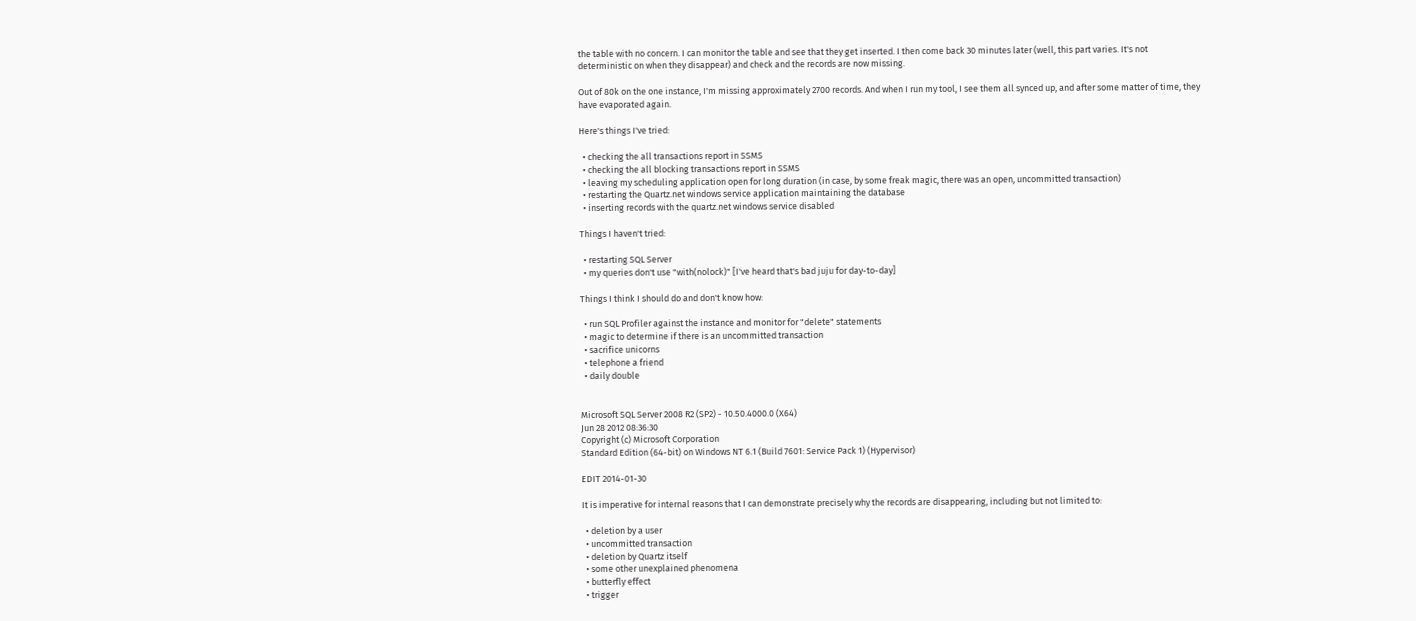the table with no concern. I can monitor the table and see that they get inserted. I then come back 30 minutes later (well, this part varies. It's not deterministic on when they disappear) and check and the records are now missing.

Out of 80k on the one instance, I'm missing approximately 2700 records. And when I run my tool, I see them all synced up, and after some matter of time, they have evaporated again.

Here's things I've tried:

  • checking the all transactions report in SSMS
  • checking the all blocking transactions report in SSMS
  • leaving my scheduling application open for long duration (in case, by some freak magic, there was an open, uncommitted transaction)
  • restarting the Quartz.net windows service application maintaining the database
  • inserting records with the quartz.net windows service disabled

Things I haven't tried:

  • restarting SQL Server
  • my queries don't use "with(nolock)" [I've heard that's bad juju for day-to-day]

Things I think I should do and don't know how:

  • run SQL Profiler against the instance and monitor for "delete" statements
  • magic to determine if there is an uncommitted transaction
  • sacrifice unicorns
  • telephone a friend
  • daily double


Microsoft SQL Server 2008 R2 (SP2) - 10.50.4000.0 (X64)
Jun 28 2012 08:36:30
Copyright (c) Microsoft Corporation
Standard Edition (64-bit) on Windows NT 6.1 (Build 7601: Service Pack 1) (Hypervisor)

EDIT 2014-01-30

It is imperative for internal reasons that I can demonstrate precisely why the records are disappearing, including but not limited to:

  • deletion by a user
  • uncommitted transaction
  • deletion by Quartz itself
  • some other unexplained phenomena
  • butterfly effect
  • trigger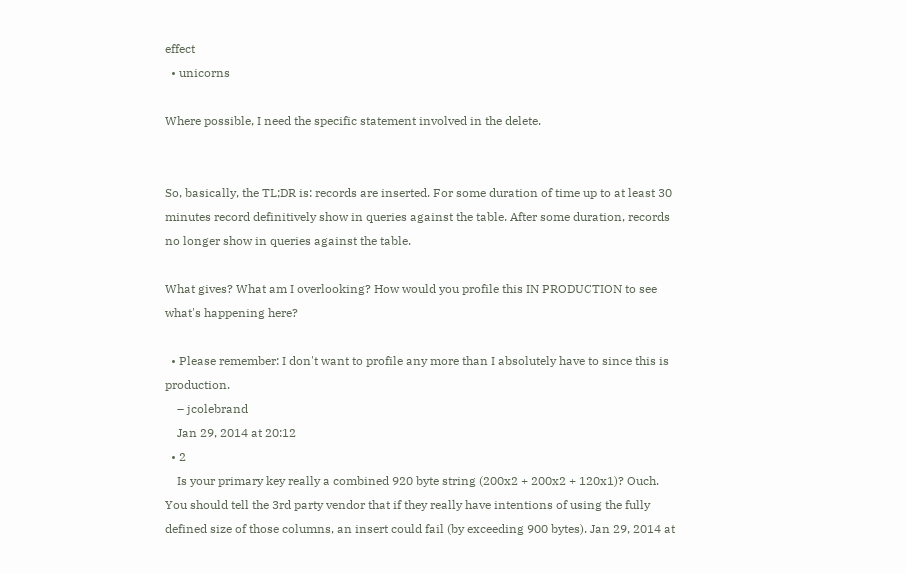effect
  • unicorns

Where possible, I need the specific statement involved in the delete.


So, basically, the TL;DR is: records are inserted. For some duration of time up to at least 30 minutes record definitively show in queries against the table. After some duration, records no longer show in queries against the table.

What gives? What am I overlooking? How would you profile this IN PRODUCTION to see what's happening here?

  • Please remember: I don't want to profile any more than I absolutely have to since this is production.
    – jcolebrand
    Jan 29, 2014 at 20:12
  • 2
    Is your primary key really a combined 920 byte string (200x2 + 200x2 + 120x1)? Ouch. You should tell the 3rd party vendor that if they really have intentions of using the fully defined size of those columns, an insert could fail (by exceeding 900 bytes). Jan 29, 2014 at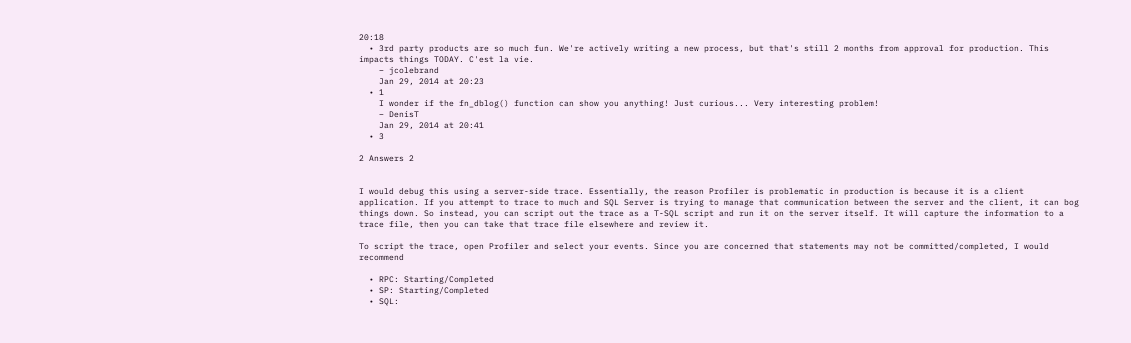20:18
  • 3rd party products are so much fun. We're actively writing a new process, but that's still 2 months from approval for production. This impacts things TODAY. C'est la vie.
    – jcolebrand
    Jan 29, 2014 at 20:23
  • 1
    I wonder if the fn_dblog() function can show you anything! Just curious... Very interesting problem!
    – DenisT
    Jan 29, 2014 at 20:41
  • 3

2 Answers 2


I would debug this using a server-side trace. Essentially, the reason Profiler is problematic in production is because it is a client application. If you attempt to trace to much and SQL Server is trying to manage that communication between the server and the client, it can bog things down. So instead, you can script out the trace as a T-SQL script and run it on the server itself. It will capture the information to a trace file, then you can take that trace file elsewhere and review it.

To script the trace, open Profiler and select your events. Since you are concerned that statements may not be committed/completed, I would recommend

  • RPC: Starting/Completed
  • SP: Starting/Completed
  • SQL: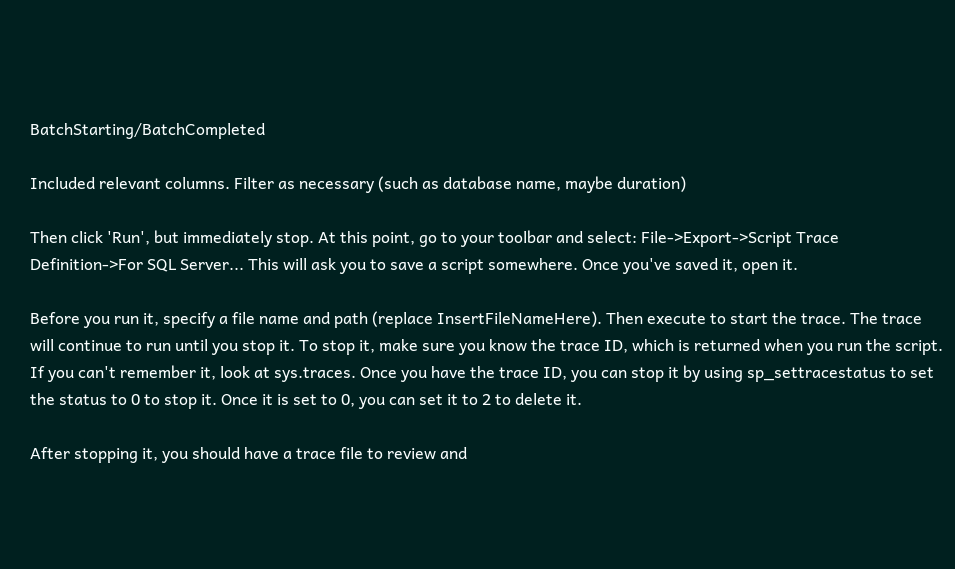BatchStarting/BatchCompleted

Included relevant columns. Filter as necessary (such as database name, maybe duration)

Then click 'Run', but immediately stop. At this point, go to your toolbar and select: File->Export->Script Trace Definition->For SQL Server... This will ask you to save a script somewhere. Once you've saved it, open it.

Before you run it, specify a file name and path (replace InsertFileNameHere). Then execute to start the trace. The trace will continue to run until you stop it. To stop it, make sure you know the trace ID, which is returned when you run the script. If you can't remember it, look at sys.traces. Once you have the trace ID, you can stop it by using sp_settracestatus to set the status to 0 to stop it. Once it is set to 0, you can set it to 2 to delete it.

After stopping it, you should have a trace file to review and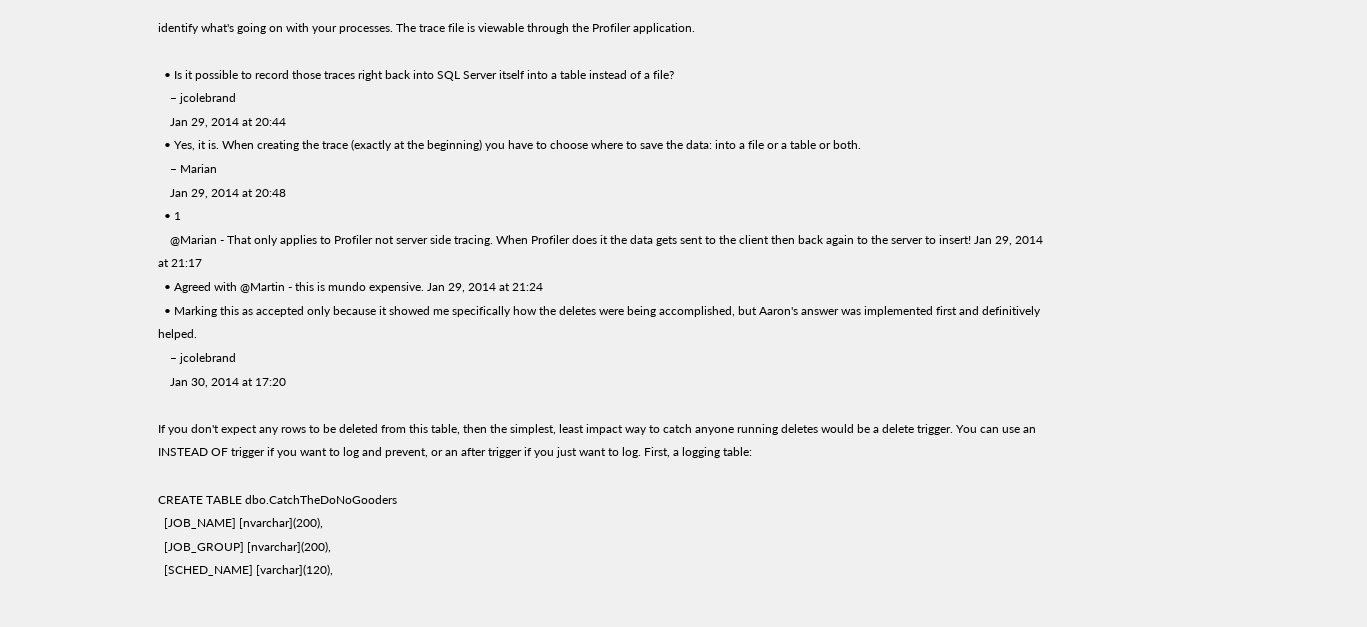identify what's going on with your processes. The trace file is viewable through the Profiler application.

  • Is it possible to record those traces right back into SQL Server itself into a table instead of a file?
    – jcolebrand
    Jan 29, 2014 at 20:44
  • Yes, it is. When creating the trace (exactly at the beginning) you have to choose where to save the data: into a file or a table or both.
    – Marian
    Jan 29, 2014 at 20:48
  • 1
    @Marian - That only applies to Profiler not server side tracing. When Profiler does it the data gets sent to the client then back again to the server to insert! Jan 29, 2014 at 21:17
  • Agreed with @Martin - this is mundo expensive. Jan 29, 2014 at 21:24
  • Marking this as accepted only because it showed me specifically how the deletes were being accomplished, but Aaron's answer was implemented first and definitively helped.
    – jcolebrand
    Jan 30, 2014 at 17:20

If you don't expect any rows to be deleted from this table, then the simplest, least impact way to catch anyone running deletes would be a delete trigger. You can use an INSTEAD OF trigger if you want to log and prevent, or an after trigger if you just want to log. First, a logging table:

CREATE TABLE dbo.CatchTheDoNoGooders
  [JOB_NAME] [nvarchar](200),
  [JOB_GROUP] [nvarchar](200),
  [SCHED_NAME] [varchar](120),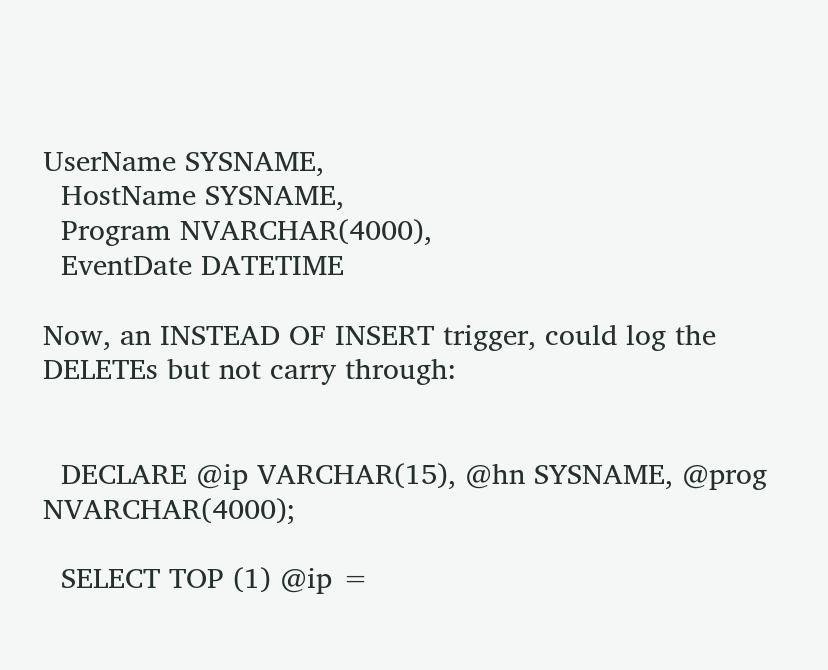UserName SYSNAME,
  HostName SYSNAME,
  Program NVARCHAR(4000),
  EventDate DATETIME

Now, an INSTEAD OF INSERT trigger, could log the DELETEs but not carry through:


  DECLARE @ip VARCHAR(15), @hn SYSNAME, @prog NVARCHAR(4000);

  SELECT TOP (1) @ip =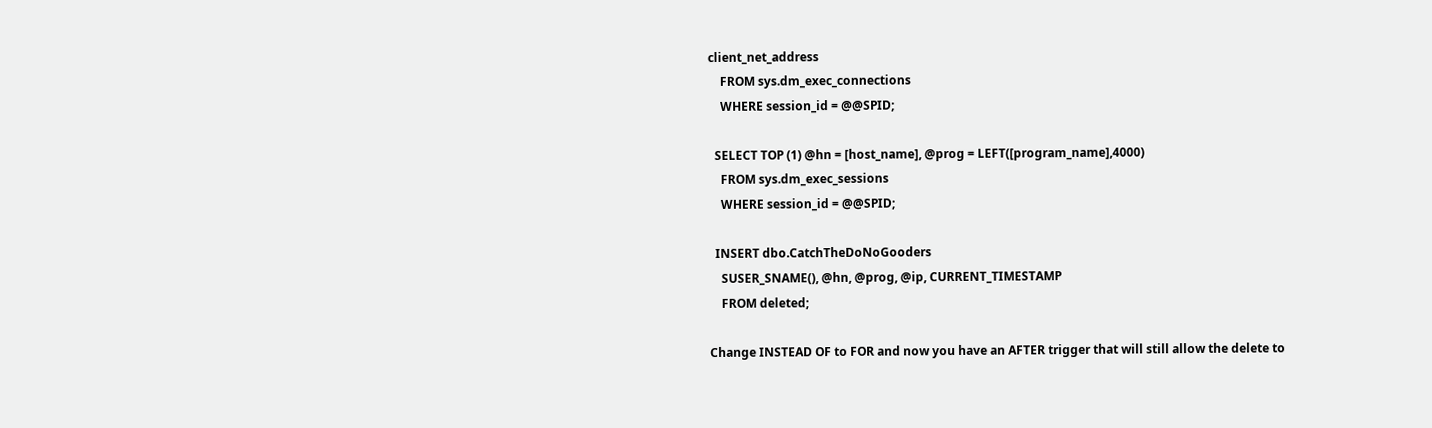client_net_address
    FROM sys.dm_exec_connections
    WHERE session_id = @@SPID;

  SELECT TOP (1) @hn = [host_name], @prog = LEFT([program_name],4000)
    FROM sys.dm_exec_sessions
    WHERE session_id = @@SPID;

  INSERT dbo.CatchTheDoNoGooders
    SUSER_SNAME(), @hn, @prog, @ip, CURRENT_TIMESTAMP
    FROM deleted;

Change INSTEAD OF to FOR and now you have an AFTER trigger that will still allow the delete to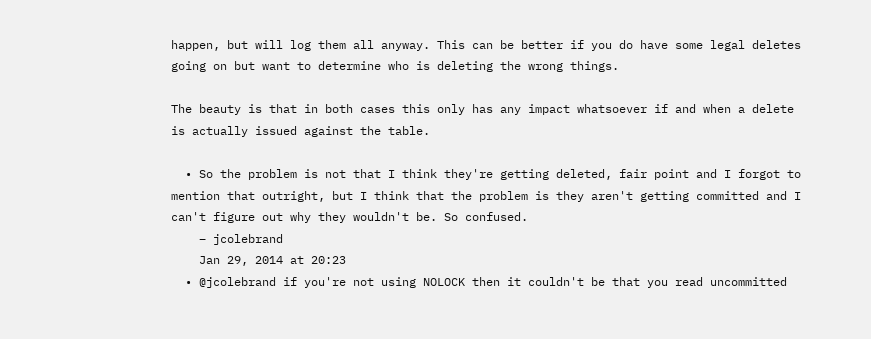happen, but will log them all anyway. This can be better if you do have some legal deletes going on but want to determine who is deleting the wrong things.

The beauty is that in both cases this only has any impact whatsoever if and when a delete is actually issued against the table.

  • So the problem is not that I think they're getting deleted, fair point and I forgot to mention that outright, but I think that the problem is they aren't getting committed and I can't figure out why they wouldn't be. So confused.
    – jcolebrand
    Jan 29, 2014 at 20:23
  • @jcolebrand if you're not using NOLOCK then it couldn't be that you read uncommitted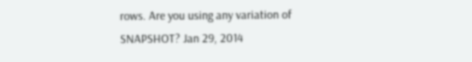rows. Are you using any variation of SNAPSHOT? Jan 29, 2014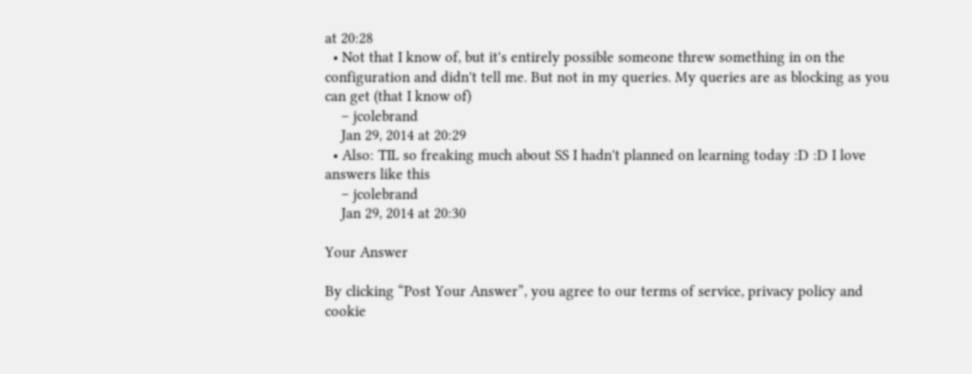at 20:28
  • Not that I know of, but it's entirely possible someone threw something in on the configuration and didn't tell me. But not in my queries. My queries are as blocking as you can get (that I know of)
    – jcolebrand
    Jan 29, 2014 at 20:29
  • Also: TIL so freaking much about SS I hadn't planned on learning today :D :D I love answers like this
    – jcolebrand
    Jan 29, 2014 at 20:30

Your Answer

By clicking “Post Your Answer”, you agree to our terms of service, privacy policy and cookie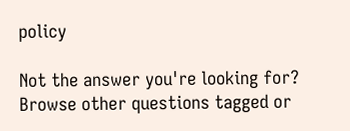policy

Not the answer you're looking for? Browse other questions tagged or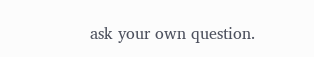ask your own question.